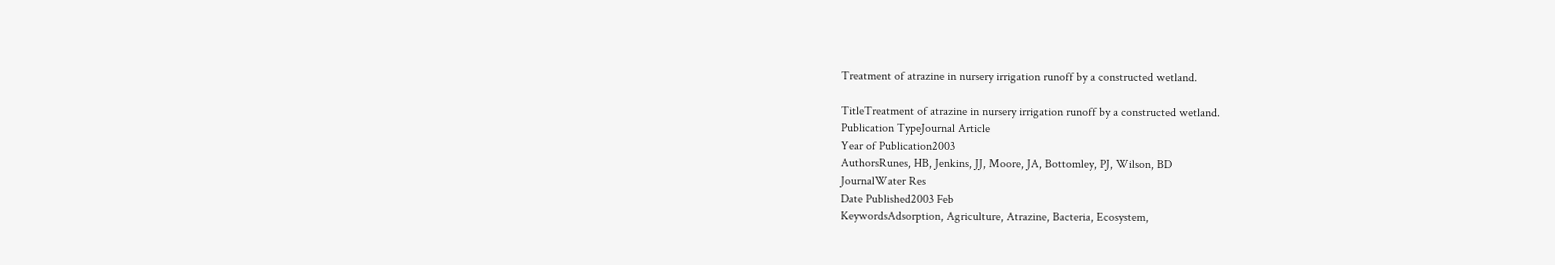Treatment of atrazine in nursery irrigation runoff by a constructed wetland.

TitleTreatment of atrazine in nursery irrigation runoff by a constructed wetland.
Publication TypeJournal Article
Year of Publication2003
AuthorsRunes, HB, Jenkins, JJ, Moore, JA, Bottomley, PJ, Wilson, BD
JournalWater Res
Date Published2003 Feb
KeywordsAdsorption, Agriculture, Atrazine, Bacteria, Ecosystem,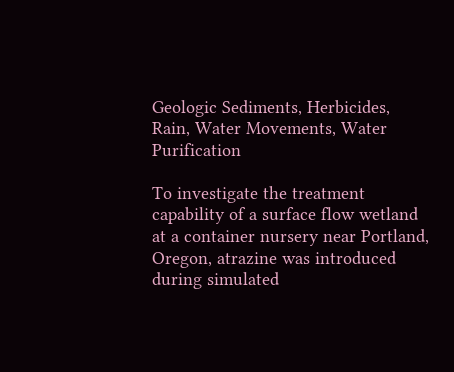Geologic Sediments, Herbicides, Rain, Water Movements, Water Purification

To investigate the treatment capability of a surface flow wetland at a container nursery near Portland, Oregon, atrazine was introduced during simulated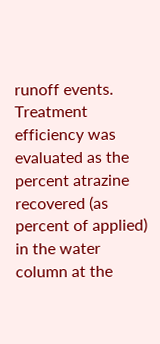runoff events. Treatment efficiency was evaluated as the percent atrazine recovered (as percent of applied) in the water column at the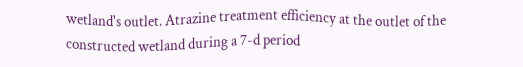wetland's outlet. Atrazine treatment efficiency at the outlet of the constructed wetland during a 7-d period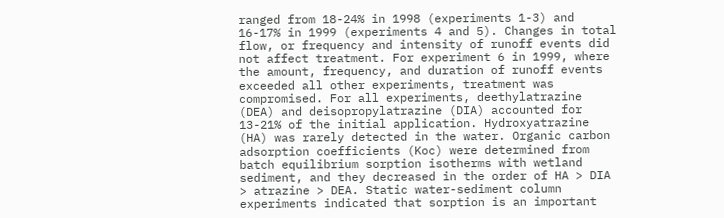ranged from 18-24% in 1998 (experiments 1-3) and 16-17% in 1999 (experiments 4 and 5). Changes in total flow, or frequency and intensity of runoff events did not affect treatment. For experiment 6 in 1999, where the amount, frequency, and duration of runoff events exceeded all other experiments, treatment was compromised. For all experiments, deethylatrazine (DEA) and deisopropylatrazine (DIA) accounted for 13-21% of the initial application. Hydroxyatrazine (HA) was rarely detected in the water. Organic carbon adsorption coefficients (Koc) were determined from batch equilibrium sorption isotherms with wetland sediment, and they decreased in the order of HA > DIA > atrazine > DEA. Static water-sediment column experiments indicated that sorption is an important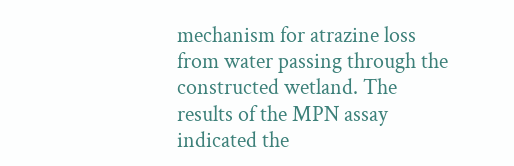mechanism for atrazine loss from water passing through the constructed wetland. The results of the MPN assay indicated the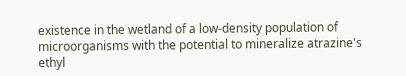existence in the wetland of a low-density population of microorganisms with the potential to mineralize atrazine's ethyl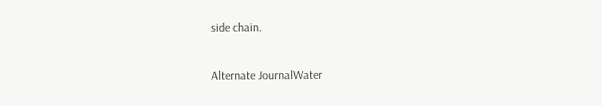side chain.

Alternate JournalWater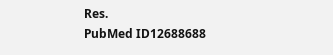Res.
PubMed ID12688688